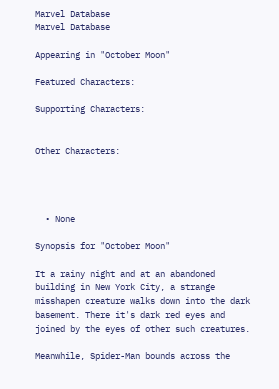Marvel Database
Marvel Database

Appearing in "October Moon"

Featured Characters:

Supporting Characters:


Other Characters:




  • None

Synopsis for "October Moon"

It a rainy night and at an abandoned building in New York City, a strange misshapen creature walks down into the dark basement. There it's dark red eyes and joined by the eyes of other such creatures.

Meanwhile, Spider-Man bounds across the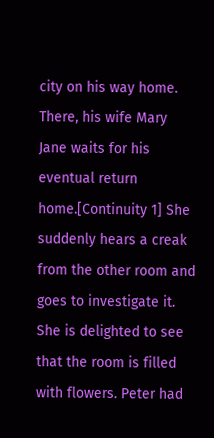city on his way home. There, his wife Mary Jane waits for his eventual return home.[Continuity 1] She suddenly hears a creak from the other room and goes to investigate it. She is delighted to see that the room is filled with flowers. Peter had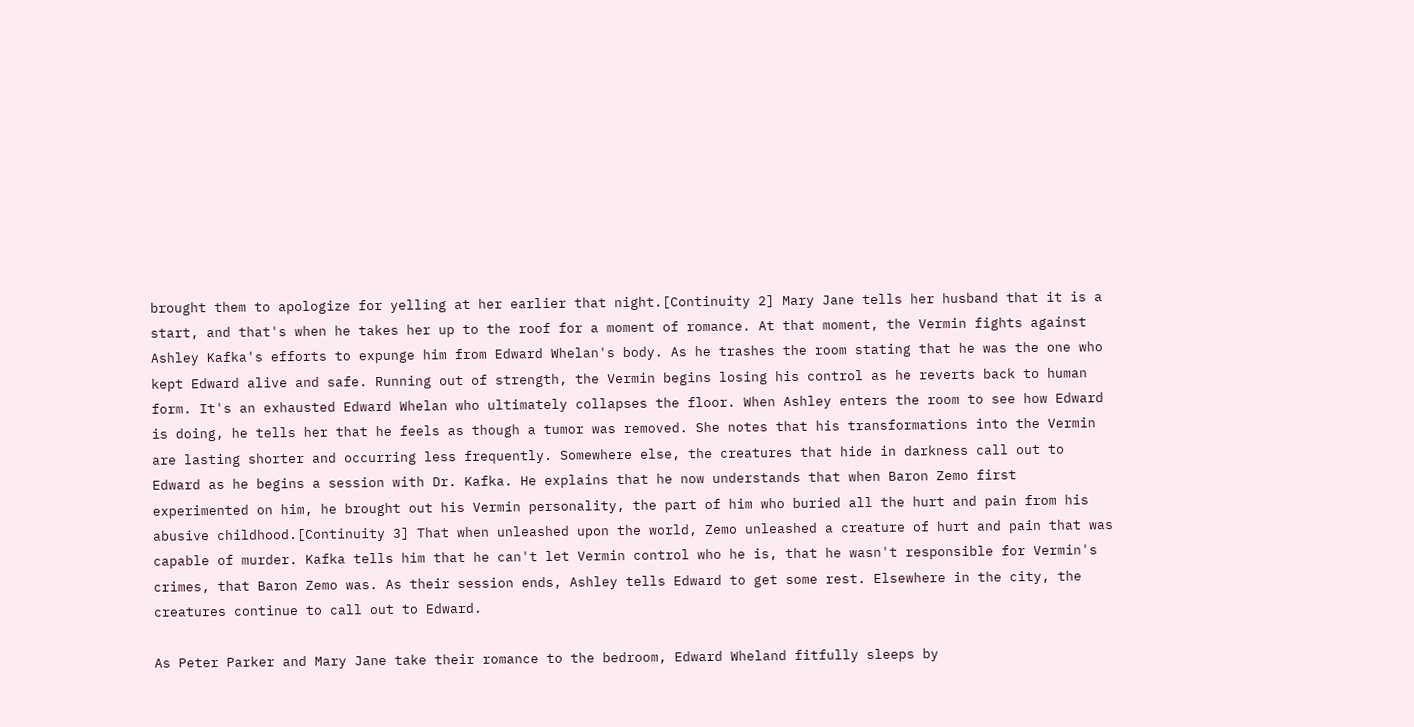brought them to apologize for yelling at her earlier that night.[Continuity 2] Mary Jane tells her husband that it is a start, and that's when he takes her up to the roof for a moment of romance. At that moment, the Vermin fights against Ashley Kafka's efforts to expunge him from Edward Whelan's body. As he trashes the room stating that he was the one who kept Edward alive and safe. Running out of strength, the Vermin begins losing his control as he reverts back to human form. It's an exhausted Edward Whelan who ultimately collapses the floor. When Ashley enters the room to see how Edward is doing, he tells her that he feels as though a tumor was removed. She notes that his transformations into the Vermin are lasting shorter and occurring less frequently. Somewhere else, the creatures that hide in darkness call out to Edward as he begins a session with Dr. Kafka. He explains that he now understands that when Baron Zemo first experimented on him, he brought out his Vermin personality, the part of him who buried all the hurt and pain from his abusive childhood.[Continuity 3] That when unleashed upon the world, Zemo unleashed a creature of hurt and pain that was capable of murder. Kafka tells him that he can't let Vermin control who he is, that he wasn't responsible for Vermin's crimes, that Baron Zemo was. As their session ends, Ashley tells Edward to get some rest. Elsewhere in the city, the creatures continue to call out to Edward.

As Peter Parker and Mary Jane take their romance to the bedroom, Edward Wheland fitfully sleeps by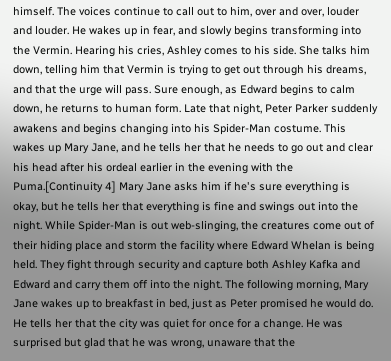himself. The voices continue to call out to him, over and over, louder and louder. He wakes up in fear, and slowly begins transforming into the Vermin. Hearing his cries, Ashley comes to his side. She talks him down, telling him that Vermin is trying to get out through his dreams, and that the urge will pass. Sure enough, as Edward begins to calm down, he returns to human form. Late that night, Peter Parker suddenly awakens and begins changing into his Spider-Man costume. This wakes up Mary Jane, and he tells her that he needs to go out and clear his head after his ordeal earlier in the evening with the Puma.[Continuity 4] Mary Jane asks him if he's sure everything is okay, but he tells her that everything is fine and swings out into the night. While Spider-Man is out web-slinging, the creatures come out of their hiding place and storm the facility where Edward Whelan is being held. They fight through security and capture both Ashley Kafka and Edward and carry them off into the night. The following morning, Mary Jane wakes up to breakfast in bed, just as Peter promised he would do. He tells her that the city was quiet for once for a change. He was surprised but glad that he was wrong, unaware that the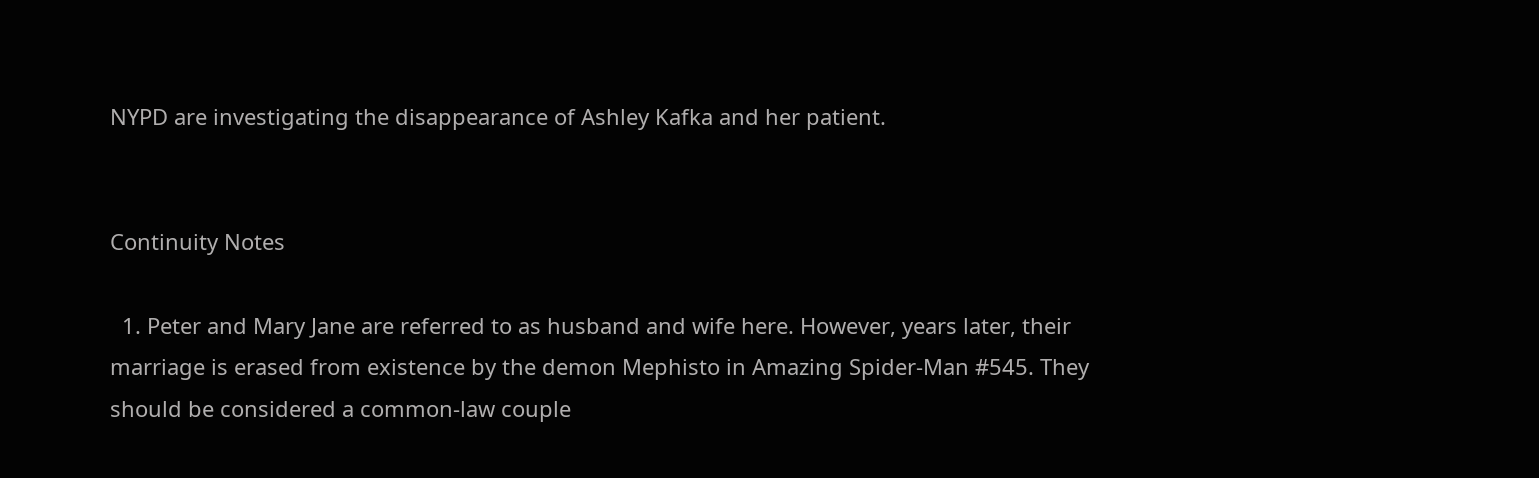NYPD are investigating the disappearance of Ashley Kafka and her patient.


Continuity Notes

  1. Peter and Mary Jane are referred to as husband and wife here. However, years later, their marriage is erased from existence by the demon Mephisto in Amazing Spider-Man #545. They should be considered a common-law couple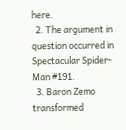here.
  2. The argument in question occurred in Spectacular Spider-Man #191.
  3. Baron Zemo transformed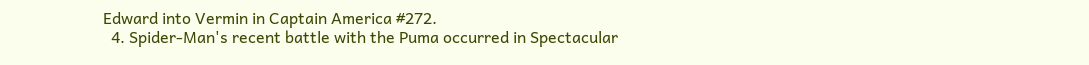Edward into Vermin in Captain America #272.
  4. Spider-Man's recent battle with the Puma occurred in Spectacular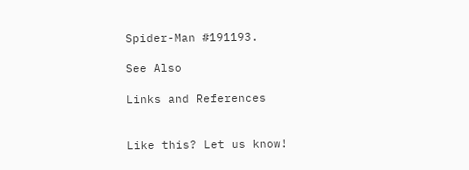Spider-Man #191193.

See Also

Links and References


Like this? Let us know!